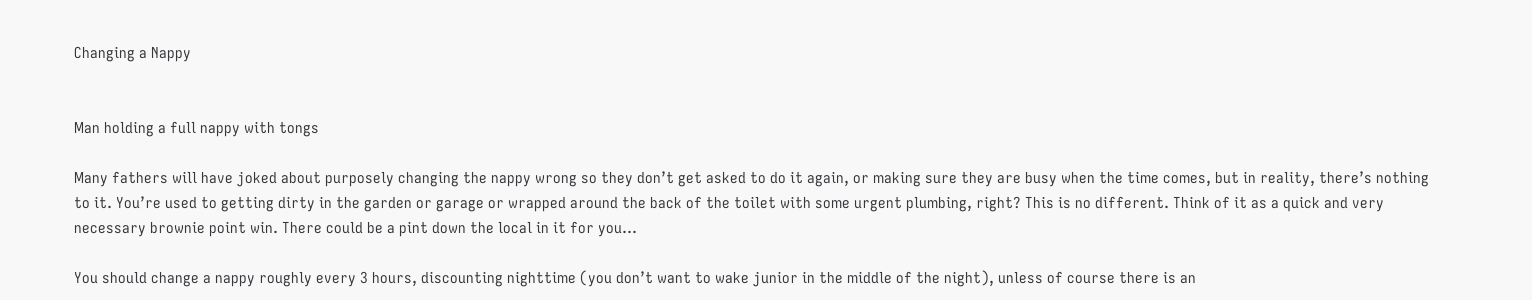Changing a Nappy


Man holding a full nappy with tongs

Many fathers will have joked about purposely changing the nappy wrong so they don’t get asked to do it again, or making sure they are busy when the time comes, but in reality, there’s nothing to it. You’re used to getting dirty in the garden or garage or wrapped around the back of the toilet with some urgent plumbing, right? This is no different. Think of it as a quick and very necessary brownie point win. There could be a pint down the local in it for you…

You should change a nappy roughly every 3 hours, discounting nighttime (you don’t want to wake junior in the middle of the night), unless of course there is an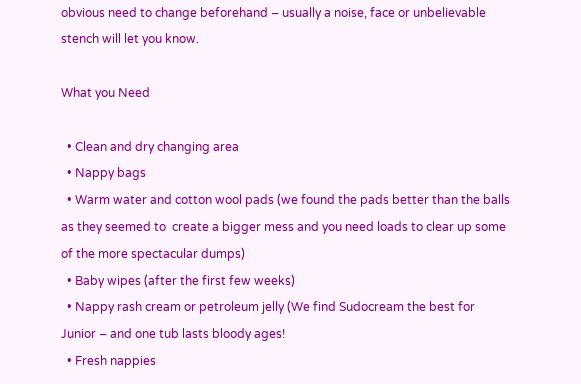obvious need to change beforehand – usually a noise, face or unbelievable stench will let you know.

What you Need

  • Clean and dry changing area
  • Nappy bags
  • Warm water and cotton wool pads (we found the pads better than the balls as they seemed to  create a bigger mess and you need loads to clear up some of the more spectacular dumps)
  • Baby wipes (after the first few weeks)
  • Nappy rash cream or petroleum jelly (We find Sudocream the best for Junior – and one tub lasts bloody ages!
  • Fresh nappies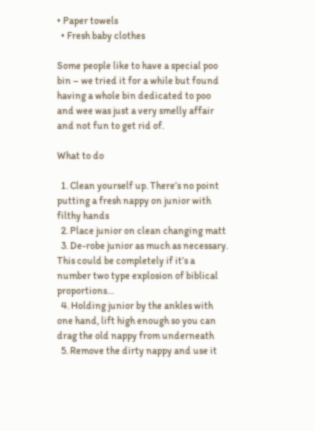• Paper towels
  • Fresh baby clothes

Some people like to have a special poo bin – we tried it for a while but found having a whole bin dedicated to poo and wee was just a very smelly affair and not fun to get rid of.

What to do

  1. Clean yourself up. There’s no point putting a fresh nappy on junior with filthy hands
  2. Place junior on clean changing matt
  3. De-robe junior as much as necessary. This could be completely if it’s a number two type explosion of biblical proportions…
  4. Holding junior by the ankles with one hand, lift high enough so you can drag the old nappy from underneath
  5. Remove the dirty nappy and use it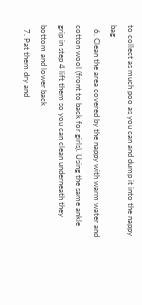to collect as much poo as you can and dump it into the nappy bag
  6. Clean the area covered by the nappy with warm water and cotton wool (front to back for girls). Using the same ankle grip in step 4 lift them so you can clean underneath they bottom and lower back
  7. Pat them dry and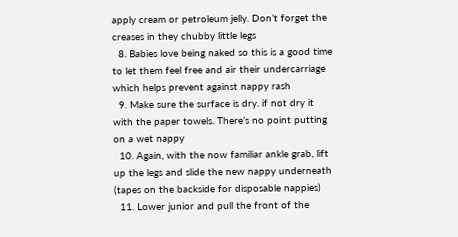apply cream or petroleum jelly. Don’t forget the creases in they chubby little legs
  8. Babies love being naked so this is a good time to let them feel free and air their undercarriage which helps prevent against nappy rash
  9. Make sure the surface is dry. if not dry it with the paper towels. There’s no point putting on a wet nappy
  10. Again, with the now familiar ankle grab, lift up the legs and slide the new nappy underneath (tapes on the backside for disposable nappies)
  11. Lower junior and pull the front of the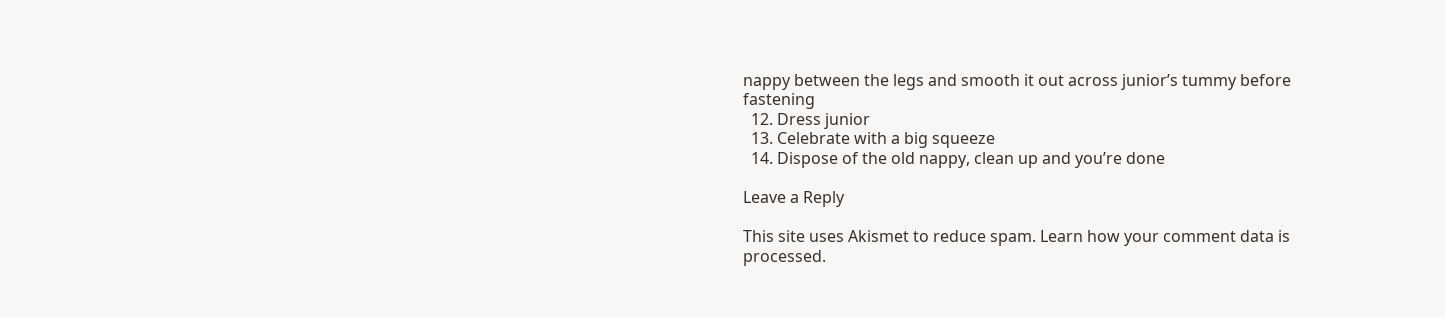nappy between the legs and smooth it out across junior’s tummy before fastening
  12. Dress junior
  13. Celebrate with a big squeeze
  14. Dispose of the old nappy, clean up and you’re done

Leave a Reply

This site uses Akismet to reduce spam. Learn how your comment data is processed.